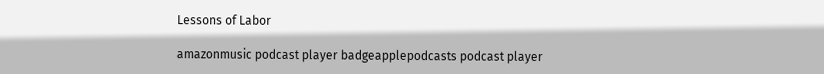Lessons of Labor

amazonmusic podcast player badgeapplepodcasts podcast player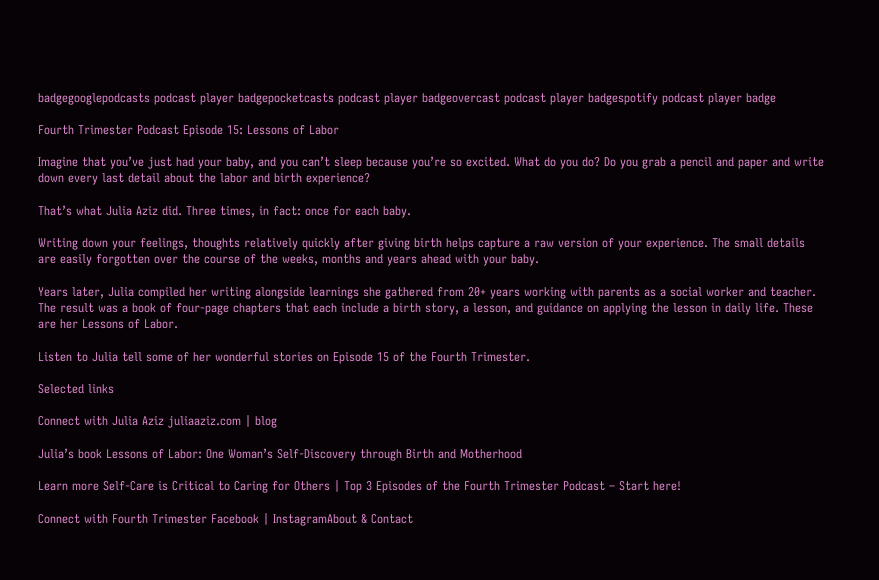badgegooglepodcasts podcast player badgepocketcasts podcast player badgeovercast podcast player badgespotify podcast player badge

Fourth Trimester Podcast Episode 15: Lessons of Labor

Imagine that you’ve just had your baby, and you can’t sleep because you’re so excited. What do you do? Do you grab a pencil and paper and write down every last detail about the labor and birth experience?

That’s what Julia Aziz did. Three times, in fact: once for each baby.

Writing down your feelings, thoughts relatively quickly after giving birth helps capture a raw version of your experience. The small details are easily forgotten over the course of the weeks, months and years ahead with your baby.

Years later, Julia compiled her writing alongside learnings she gathered from 20+ years working with parents as a social worker and teacher. The result was a book of four-page chapters that each include a birth story, a lesson, and guidance on applying the lesson in daily life. These are her Lessons of Labor.

Listen to Julia tell some of her wonderful stories on Episode 15 of the Fourth Trimester.

Selected links

Connect with Julia Aziz juliaaziz.com | blog

Julia’s book Lessons of Labor: One Woman’s Self-Discovery through Birth and Motherhood

Learn more Self-Care is Critical to Caring for Others | Top 3 Episodes of the Fourth Trimester Podcast – Start here!

Connect with Fourth Trimester Facebook | InstagramAbout & Contact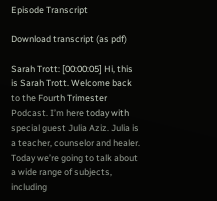Episode Transcript

Download transcript (as pdf)

Sarah Trott: [00:00:05] Hi, this is Sarah Trott. Welcome back to the Fourth Trimester Podcast. I’m here today with special guest Julia Aziz. Julia is a teacher, counselor and healer. Today we’re going to talk about a wide range of subjects, including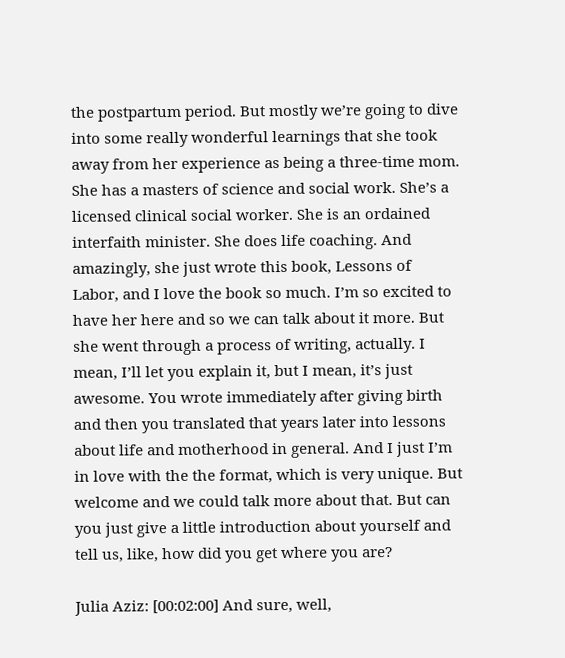the postpartum period. But mostly we’re going to dive into some really wonderful learnings that she took away from her experience as being a three-time mom. She has a masters of science and social work. She’s a licensed clinical social worker. She is an ordained interfaith minister. She does life coaching. And amazingly, she just wrote this book, Lessons of Labor, and I love the book so much. I’m so excited to have her here and so we can talk about it more. But she went through a process of writing, actually. I mean, I’ll let you explain it, but I mean, it’s just awesome. You wrote immediately after giving birth and then you translated that years later into lessons about life and motherhood in general. And I just I’m in love with the the format, which is very unique. But welcome and we could talk more about that. But can you just give a little introduction about yourself and tell us, like, how did you get where you are?

Julia Aziz: [00:02:00] And sure, well,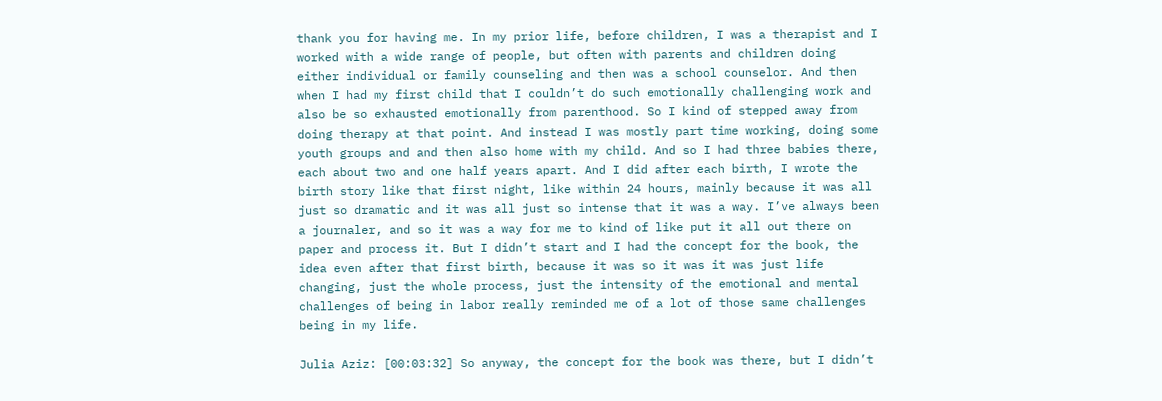thank you for having me. In my prior life, before children, I was a therapist and I worked with a wide range of people, but often with parents and children doing either individual or family counseling and then was a school counselor. And then when I had my first child that I couldn’t do such emotionally challenging work and also be so exhausted emotionally from parenthood. So I kind of stepped away from doing therapy at that point. And instead I was mostly part time working, doing some youth groups and and then also home with my child. And so I had three babies there, each about two and one half years apart. And I did after each birth, I wrote the birth story like that first night, like within 24 hours, mainly because it was all just so dramatic and it was all just so intense that it was a way. I’ve always been a journaler, and so it was a way for me to kind of like put it all out there on paper and process it. But I didn’t start and I had the concept for the book, the idea even after that first birth, because it was so it was it was just life changing, just the whole process, just the intensity of the emotional and mental challenges of being in labor really reminded me of a lot of those same challenges being in my life.

Julia Aziz: [00:03:32] So anyway, the concept for the book was there, but I didn’t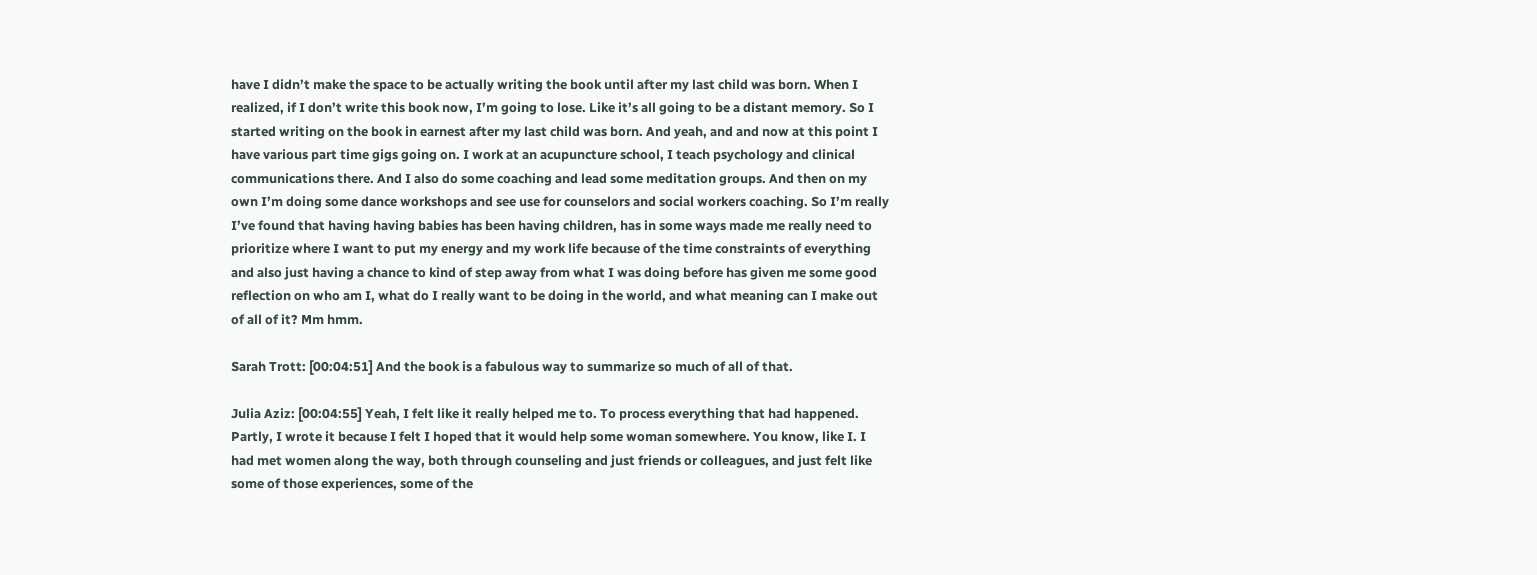have I didn’t make the space to be actually writing the book until after my last child was born. When I realized, if I don’t write this book now, I’m going to lose. Like it’s all going to be a distant memory. So I started writing on the book in earnest after my last child was born. And yeah, and and now at this point I have various part time gigs going on. I work at an acupuncture school, I teach psychology and clinical communications there. And I also do some coaching and lead some meditation groups. And then on my own I’m doing some dance workshops and see use for counselors and social workers coaching. So I’m really I’ve found that having having babies has been having children, has in some ways made me really need to prioritize where I want to put my energy and my work life because of the time constraints of everything and also just having a chance to kind of step away from what I was doing before has given me some good reflection on who am I, what do I really want to be doing in the world, and what meaning can I make out of all of it? Mm hmm.

Sarah Trott: [00:04:51] And the book is a fabulous way to summarize so much of all of that.

Julia Aziz: [00:04:55] Yeah, I felt like it really helped me to. To process everything that had happened. Partly, I wrote it because I felt I hoped that it would help some woman somewhere. You know, like I. I had met women along the way, both through counseling and just friends or colleagues, and just felt like some of those experiences, some of the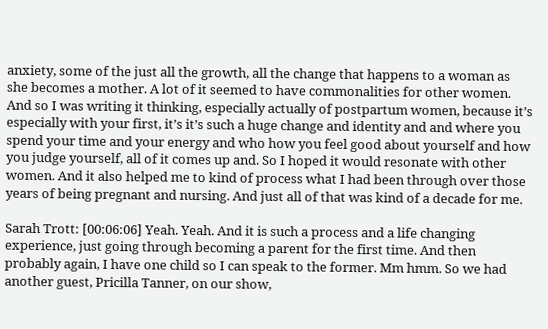anxiety, some of the just all the growth, all the change that happens to a woman as she becomes a mother. A lot of it seemed to have commonalities for other women. And so I was writing it thinking, especially actually of postpartum women, because it’s especially with your first, it’s it’s such a huge change and identity and and where you spend your time and your energy and who how you feel good about yourself and how you judge yourself, all of it comes up and. So I hoped it would resonate with other women. And it also helped me to kind of process what I had been through over those years of being pregnant and nursing. And just all of that was kind of a decade for me.

Sarah Trott: [00:06:06] Yeah. Yeah. And it is such a process and a life changing experience, just going through becoming a parent for the first time. And then probably again, I have one child so I can speak to the former. Mm hmm. So we had another guest, Pricilla Tanner, on our show,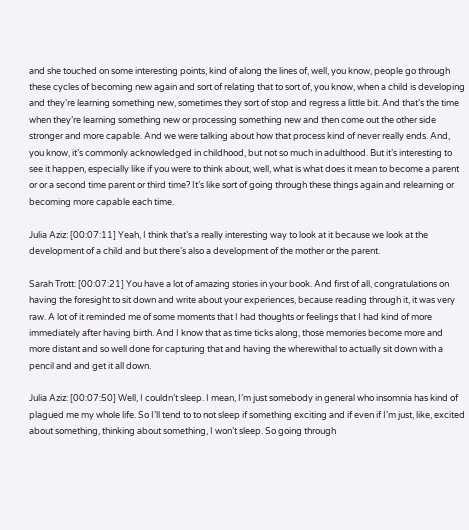and she touched on some interesting points, kind of along the lines of, well, you know, people go through these cycles of becoming new again and sort of relating that to sort of, you know, when a child is developing and they’re learning something new, sometimes they sort of stop and regress a little bit. And that’s the time when they’re learning something new or processing something new and then come out the other side stronger and more capable. And we were talking about how that process kind of never really ends. And, you know, it’s commonly acknowledged in childhood, but not so much in adulthood. But it’s interesting to see it happen, especially like if you were to think about, well, what is what does it mean to become a parent or or a second time parent or third time? It’s like sort of going through these things again and relearning or becoming more capable each time.

Julia Aziz: [00:07:11] Yeah, I think that’s a really interesting way to look at it because we look at the development of a child and but there’s also a development of the mother or the parent.

Sarah Trott: [00:07:21] You have a lot of amazing stories in your book. And first of all, congratulations on having the foresight to sit down and write about your experiences, because reading through it, it was very raw. A lot of it reminded me of some moments that I had thoughts or feelings that I had kind of more immediately after having birth. And I know that as time ticks along, those memories become more and more distant and so well done for capturing that and having the wherewithal to actually sit down with a pencil and and get it all down.

Julia Aziz: [00:07:50] Well, I couldn’t sleep. I mean, I’m just somebody in general who insomnia has kind of plagued me my whole life. So I’ll tend to to not sleep if something exciting and if even if I’m just, like, excited about something, thinking about something, I won’t sleep. So going through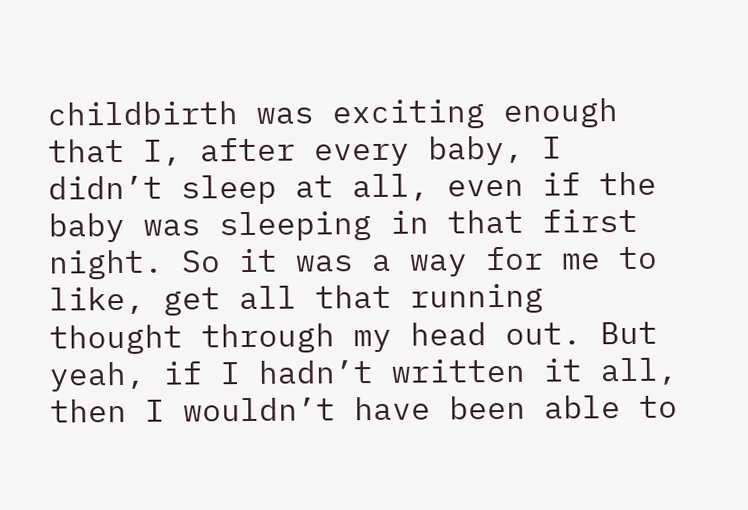childbirth was exciting enough that I, after every baby, I didn’t sleep at all, even if the baby was sleeping in that first night. So it was a way for me to like, get all that running thought through my head out. But yeah, if I hadn’t written it all, then I wouldn’t have been able to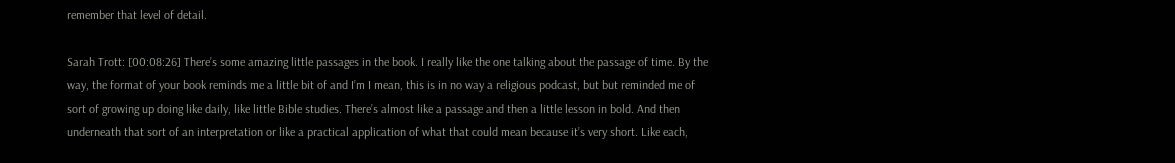remember that level of detail.

Sarah Trott: [00:08:26] There’s some amazing little passages in the book. I really like the one talking about the passage of time. By the way, the format of your book reminds me a little bit of and I’m I mean, this is in no way a religious podcast, but but reminded me of sort of growing up doing like daily, like little Bible studies. There’s almost like a passage and then a little lesson in bold. And then underneath that sort of an interpretation or like a practical application of what that could mean because it’s very short. Like each,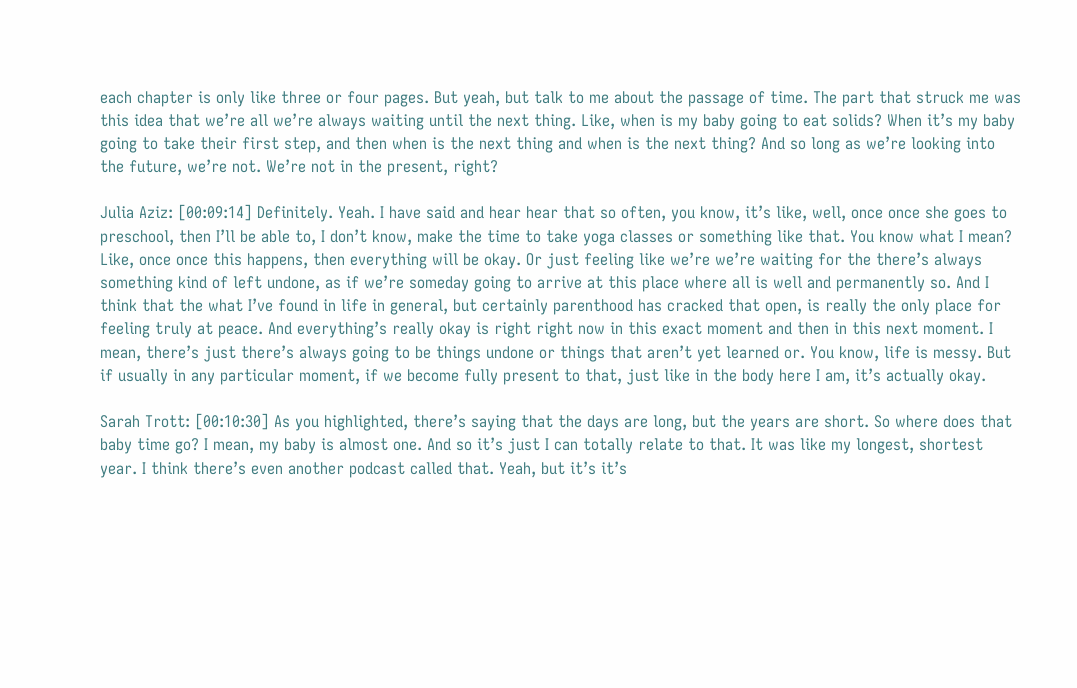each chapter is only like three or four pages. But yeah, but talk to me about the passage of time. The part that struck me was this idea that we’re all we’re always waiting until the next thing. Like, when is my baby going to eat solids? When it’s my baby going to take their first step, and then when is the next thing and when is the next thing? And so long as we’re looking into the future, we’re not. We’re not in the present, right?

Julia Aziz: [00:09:14] Definitely. Yeah. I have said and hear hear that so often, you know, it’s like, well, once once she goes to preschool, then I’ll be able to, I don’t know, make the time to take yoga classes or something like that. You know what I mean? Like, once once this happens, then everything will be okay. Or just feeling like we’re we’re waiting for the there’s always something kind of left undone, as if we’re someday going to arrive at this place where all is well and permanently so. And I think that the what I’ve found in life in general, but certainly parenthood has cracked that open, is really the only place for feeling truly at peace. And everything’s really okay is right right now in this exact moment and then in this next moment. I mean, there’s just there’s always going to be things undone or things that aren’t yet learned or. You know, life is messy. But if usually in any particular moment, if we become fully present to that, just like in the body here I am, it’s actually okay.

Sarah Trott: [00:10:30] As you highlighted, there’s saying that the days are long, but the years are short. So where does that baby time go? I mean, my baby is almost one. And so it’s just I can totally relate to that. It was like my longest, shortest year. I think there’s even another podcast called that. Yeah, but it’s it’s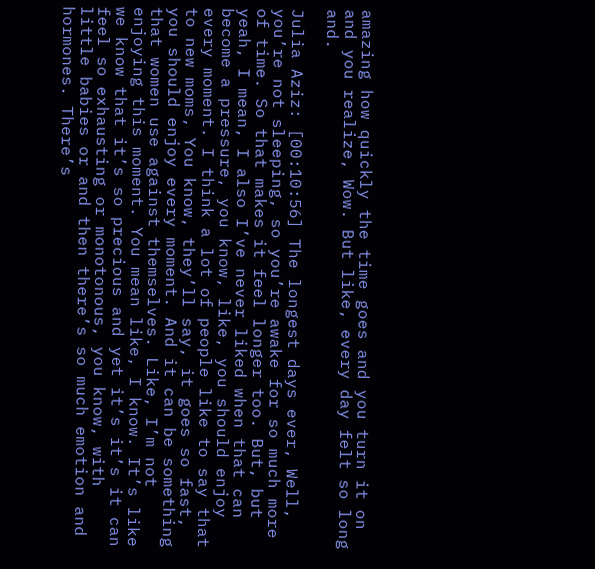amazing how quickly the time goes and you turn it on and you realize, Wow. But like, every day felt so long and.

Julia Aziz: [00:10:56] The longest days ever, Well, you’re not sleeping, so you’re awake for so much more of time. So that makes it feel longer too. But, but yeah, I mean, I also I’ve never liked when that can become a pressure, you know, like, you should enjoy every moment. I think a lot of people like to say that to new moms, You know, they’ll say, it goes so fast, you should enjoy every moment. And it can be something that women use against themselves. Like, I’m not enjoying this moment. You mean like, I know. It’s like we know that it’s so precious and yet it’s it’s it can feel so exhausting or monotonous, you know, with little babies or and then there’s so much emotion and hormones. There’s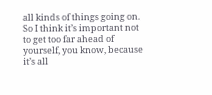all kinds of things going on. So I think it’s important not to get too far ahead of yourself, you know, because it’s all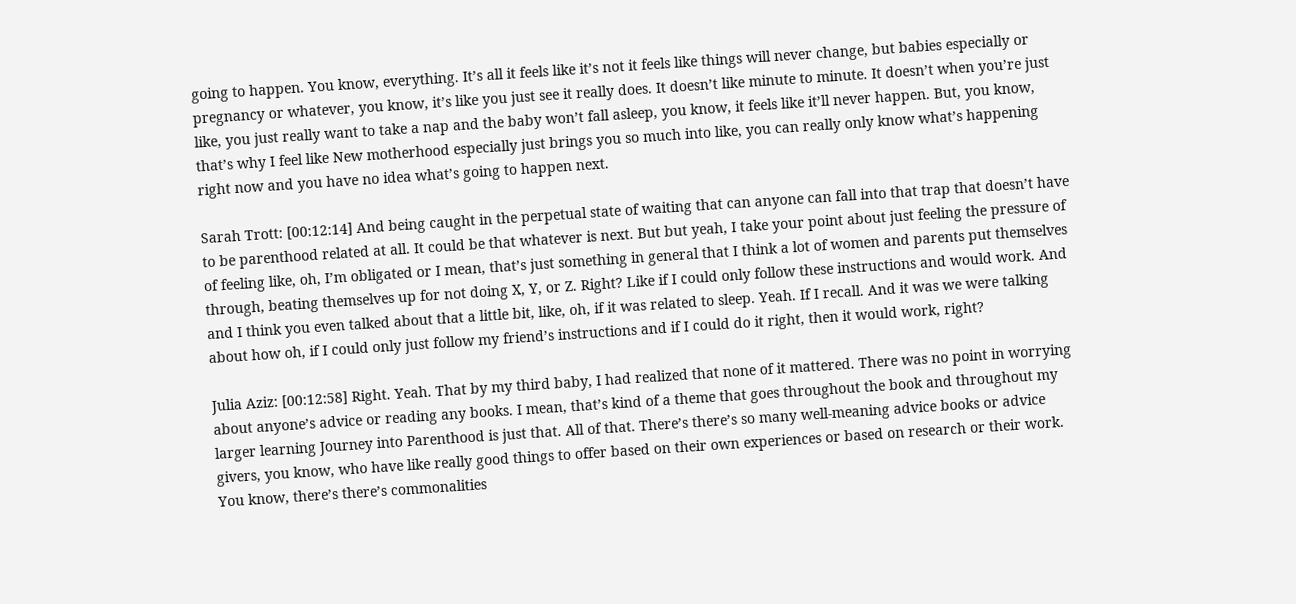going to happen. You know, everything. It’s all it feels like it’s not it feels like things will never change, but babies especially or pregnancy or whatever, you know, it’s like you just see it really does. It doesn’t like minute to minute. It doesn’t when you’re just like, you just really want to take a nap and the baby won’t fall asleep, you know, it feels like it’ll never happen. But, you know, that’s why I feel like New motherhood especially just brings you so much into like, you can really only know what’s happening right now and you have no idea what’s going to happen next.

Sarah Trott: [00:12:14] And being caught in the perpetual state of waiting that can anyone can fall into that trap that doesn’t have to be parenthood related at all. It could be that whatever is next. But but yeah, I take your point about just feeling the pressure of of feeling like, oh, I’m obligated or I mean, that’s just something in general that I think a lot of women and parents put themselves through, beating themselves up for not doing X, Y, or Z. Right? Like if I could only follow these instructions and would work. And and I think you even talked about that a little bit, like, oh, if it was related to sleep. Yeah. If I recall. And it was we were talking about how oh, if I could only just follow my friend’s instructions and if I could do it right, then it would work, right?

Julia Aziz: [00:12:58] Right. Yeah. That by my third baby, I had realized that none of it mattered. There was no point in worrying about anyone’s advice or reading any books. I mean, that’s kind of a theme that goes throughout the book and throughout my larger learning Journey into Parenthood is just that. All of that. There’s there’s so many well-meaning advice books or advice givers, you know, who have like really good things to offer based on their own experiences or based on research or their work. You know, there’s there’s commonalities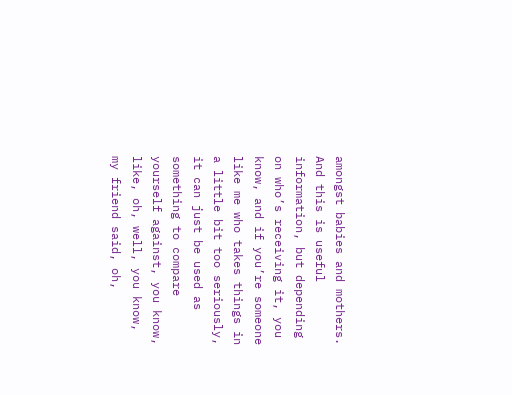amongst babies and mothers. And this is useful information, but depending on who’s receiving it, you know, and if you’re someone like me who takes things in a little bit too seriously, it can just be used as something to compare yourself against, you know, like, oh, well, you know, my friend said, oh,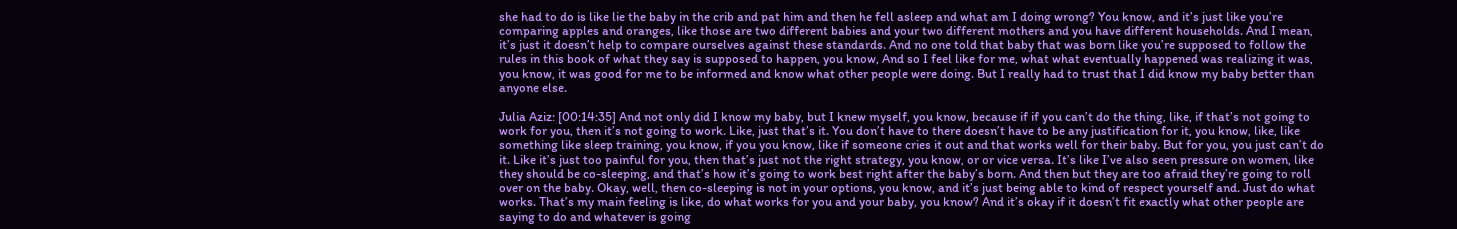she had to do is like lie the baby in the crib and pat him and then he fell asleep and what am I doing wrong? You know, and it’s just like you’re comparing apples and oranges, like those are two different babies and your two different mothers and you have different households. And I mean, it’s just it doesn’t help to compare ourselves against these standards. And no one told that baby that was born like you’re supposed to follow the rules in this book of what they say is supposed to happen, you know, And so I feel like for me, what what eventually happened was realizing it was, you know, it was good for me to be informed and know what other people were doing. But I really had to trust that I did know my baby better than anyone else.

Julia Aziz: [00:14:35] And not only did I know my baby, but I knew myself, you know, because if if you can’t do the thing, like, if that’s not going to work for you, then it’s not going to work. Like, just that’s it. You don’t have to there doesn’t have to be any justification for it, you know, like, like something like sleep training, you know, if you you know, like if someone cries it out and that works well for their baby. But for you, you just can’t do it. Like it’s just too painful for you, then that’s just not the right strategy, you know, or or vice versa. It’s like I’ve also seen pressure on women, like they should be co-sleeping, and that’s how it’s going to work best right after the baby’s born. And then but they are too afraid they’re going to roll over on the baby. Okay, well, then co-sleeping is not in your options, you know, and it’s just being able to kind of respect yourself and. Just do what works. That’s my main feeling is like, do what works for you and your baby, you know? And it’s okay if it doesn’t fit exactly what other people are saying to do and whatever is going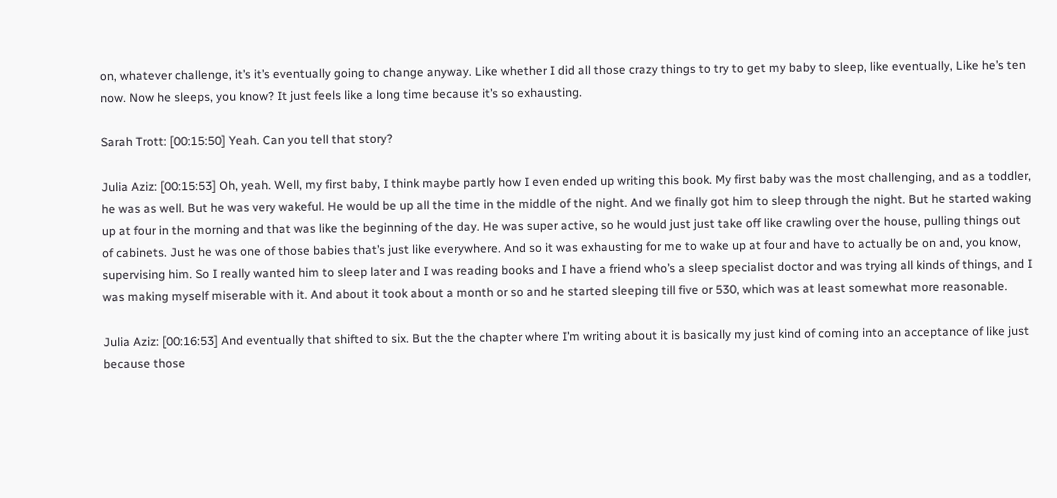on, whatever challenge, it’s it’s eventually going to change anyway. Like whether I did all those crazy things to try to get my baby to sleep, like eventually, Like he’s ten now. Now he sleeps, you know? It just feels like a long time because it’s so exhausting.

Sarah Trott: [00:15:50] Yeah. Can you tell that story?

Julia Aziz: [00:15:53] Oh, yeah. Well, my first baby, I think maybe partly how I even ended up writing this book. My first baby was the most challenging, and as a toddler, he was as well. But he was very wakeful. He would be up all the time in the middle of the night. And we finally got him to sleep through the night. But he started waking up at four in the morning and that was like the beginning of the day. He was super active, so he would just just take off like crawling over the house, pulling things out of cabinets. Just he was one of those babies that’s just like everywhere. And so it was exhausting for me to wake up at four and have to actually be on and, you know, supervising him. So I really wanted him to sleep later and I was reading books and I have a friend who’s a sleep specialist doctor and was trying all kinds of things, and I was making myself miserable with it. And about it took about a month or so and he started sleeping till five or 530, which was at least somewhat more reasonable.

Julia Aziz: [00:16:53] And eventually that shifted to six. But the the chapter where I’m writing about it is basically my just kind of coming into an acceptance of like just because those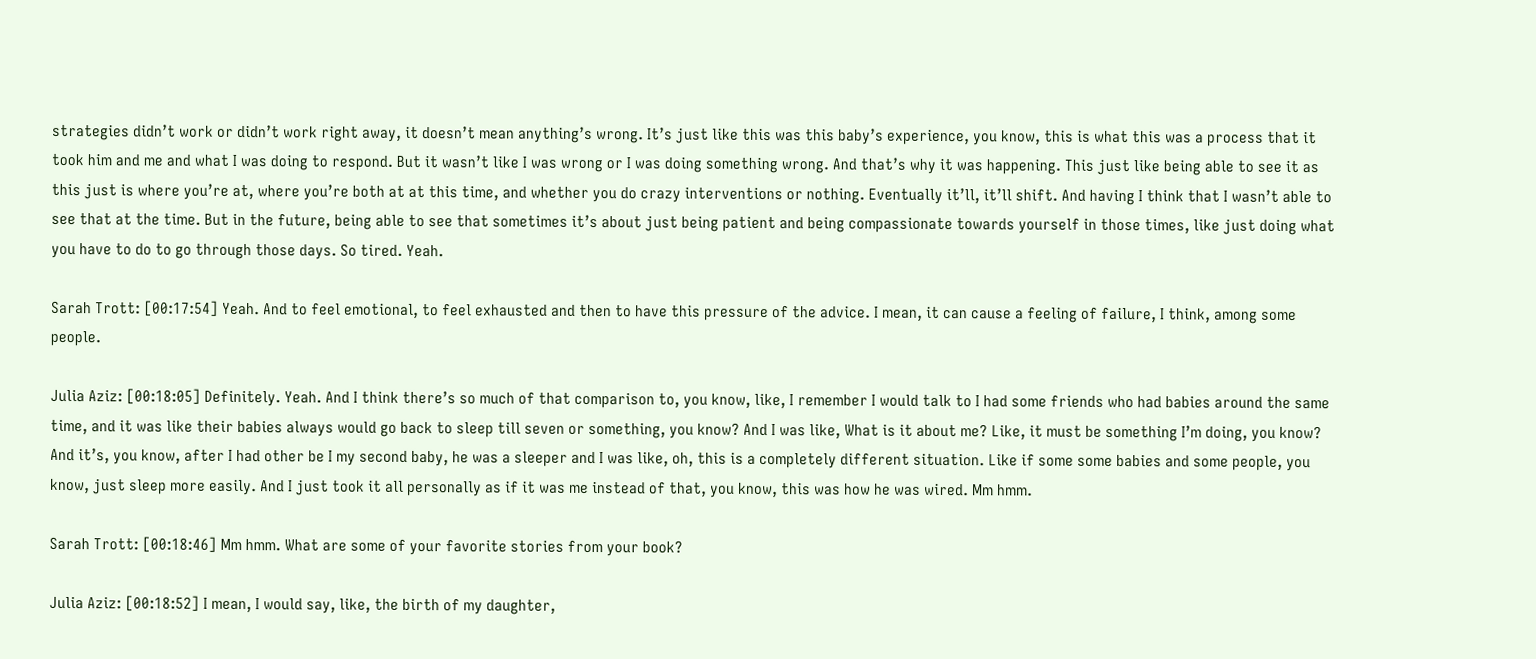strategies didn’t work or didn’t work right away, it doesn’t mean anything’s wrong. It’s just like this was this baby’s experience, you know, this is what this was a process that it took him and me and what I was doing to respond. But it wasn’t like I was wrong or I was doing something wrong. And that’s why it was happening. This just like being able to see it as this just is where you’re at, where you’re both at at this time, and whether you do crazy interventions or nothing. Eventually it’ll, it’ll shift. And having I think that I wasn’t able to see that at the time. But in the future, being able to see that sometimes it’s about just being patient and being compassionate towards yourself in those times, like just doing what you have to do to go through those days. So tired. Yeah.

Sarah Trott: [00:17:54] Yeah. And to feel emotional, to feel exhausted and then to have this pressure of the advice. I mean, it can cause a feeling of failure, I think, among some people.

Julia Aziz: [00:18:05] Definitely. Yeah. And I think there’s so much of that comparison to, you know, like, I remember I would talk to I had some friends who had babies around the same time, and it was like their babies always would go back to sleep till seven or something, you know? And I was like, What is it about me? Like, it must be something I’m doing, you know? And it’s, you know, after I had other be I my second baby, he was a sleeper and I was like, oh, this is a completely different situation. Like if some some babies and some people, you know, just sleep more easily. And I just took it all personally as if it was me instead of that, you know, this was how he was wired. Mm hmm.

Sarah Trott: [00:18:46] Mm hmm. What are some of your favorite stories from your book?

Julia Aziz: [00:18:52] I mean, I would say, like, the birth of my daughter,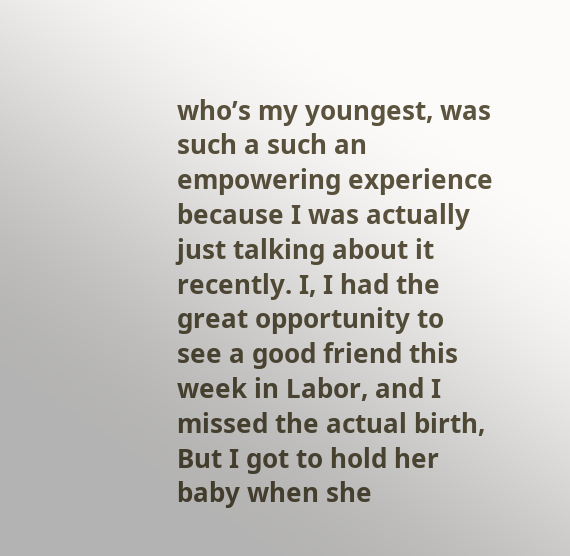who’s my youngest, was such a such an empowering experience because I was actually just talking about it recently. I, I had the great opportunity to see a good friend this week in Labor, and I missed the actual birth, But I got to hold her baby when she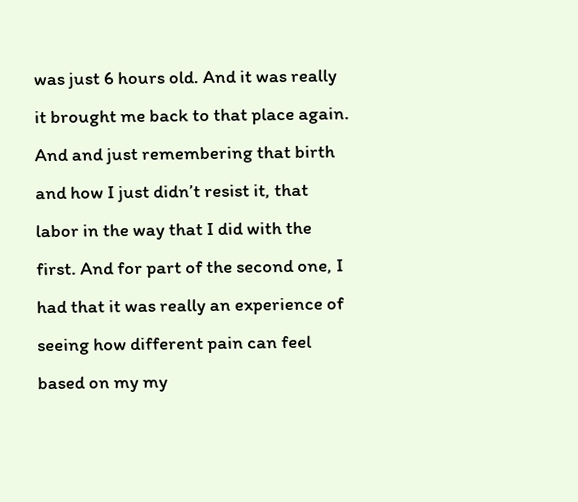was just 6 hours old. And it was really it brought me back to that place again. And and just remembering that birth and how I just didn’t resist it, that labor in the way that I did with the first. And for part of the second one, I had that it was really an experience of seeing how different pain can feel based on my my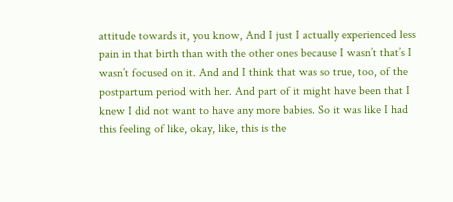attitude towards it, you know, And I just I actually experienced less pain in that birth than with the other ones because I wasn’t that’s I wasn’t focused on it. And and I think that was so true, too, of the postpartum period with her. And part of it might have been that I knew I did not want to have any more babies. So it was like I had this feeling of like, okay, like, this is the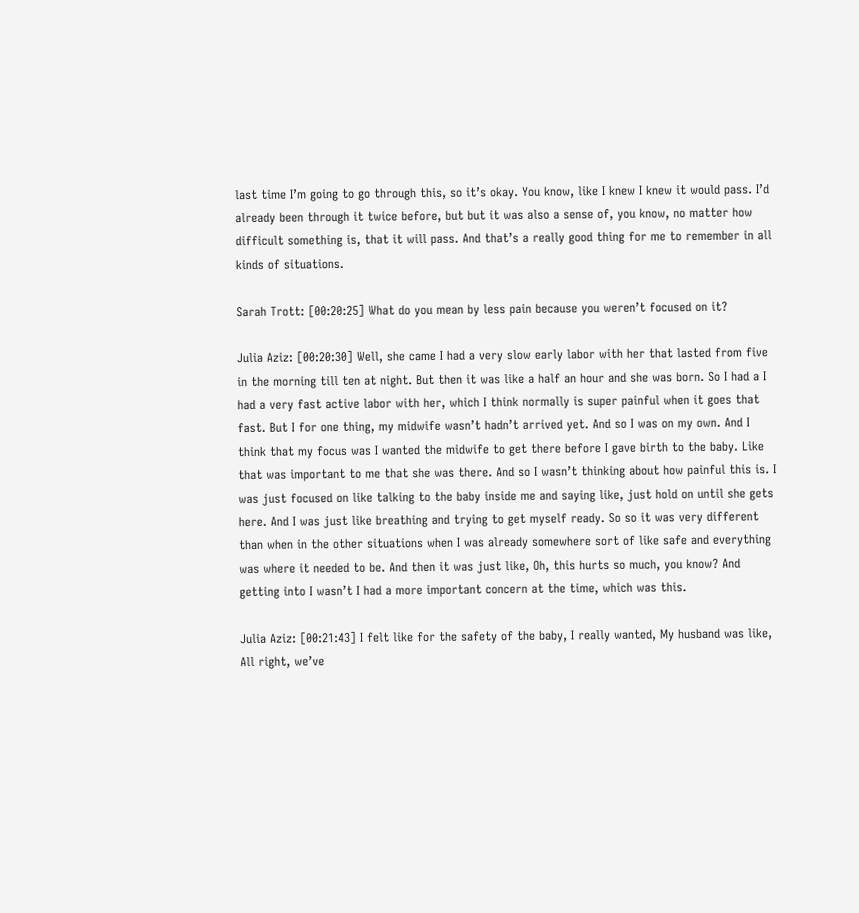last time I’m going to go through this, so it’s okay. You know, like I knew I knew it would pass. I’d already been through it twice before, but but it was also a sense of, you know, no matter how difficult something is, that it will pass. And that’s a really good thing for me to remember in all kinds of situations.

Sarah Trott: [00:20:25] What do you mean by less pain because you weren’t focused on it?

Julia Aziz: [00:20:30] Well, she came I had a very slow early labor with her that lasted from five in the morning till ten at night. But then it was like a half an hour and she was born. So I had a I had a very fast active labor with her, which I think normally is super painful when it goes that fast. But I for one thing, my midwife wasn’t hadn’t arrived yet. And so I was on my own. And I think that my focus was I wanted the midwife to get there before I gave birth to the baby. Like that was important to me that she was there. And so I wasn’t thinking about how painful this is. I was just focused on like talking to the baby inside me and saying like, just hold on until she gets here. And I was just like breathing and trying to get myself ready. So so it was very different than when in the other situations when I was already somewhere sort of like safe and everything was where it needed to be. And then it was just like, Oh, this hurts so much, you know? And getting into I wasn’t I had a more important concern at the time, which was this.

Julia Aziz: [00:21:43] I felt like for the safety of the baby, I really wanted, My husband was like, All right, we’ve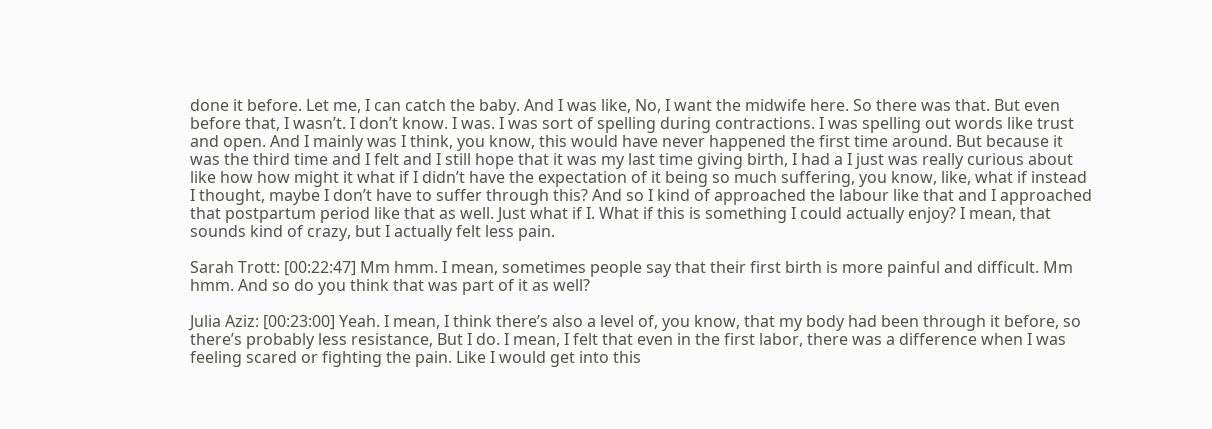done it before. Let me, I can catch the baby. And I was like, No, I want the midwife here. So there was that. But even before that, I wasn’t. I don’t know. I was. I was sort of spelling during contractions. I was spelling out words like trust and open. And I mainly was I think, you know, this would have never happened the first time around. But because it was the third time and I felt and I still hope that it was my last time giving birth, I had a I just was really curious about like how how might it what if I didn’t have the expectation of it being so much suffering, you know, like, what if instead I thought, maybe I don’t have to suffer through this? And so I kind of approached the labour like that and I approached that postpartum period like that as well. Just what if I. What if this is something I could actually enjoy? I mean, that sounds kind of crazy, but I actually felt less pain.

Sarah Trott: [00:22:47] Mm hmm. I mean, sometimes people say that their first birth is more painful and difficult. Mm hmm. And so do you think that was part of it as well?

Julia Aziz: [00:23:00] Yeah. I mean, I think there’s also a level of, you know, that my body had been through it before, so there’s probably less resistance, But I do. I mean, I felt that even in the first labor, there was a difference when I was feeling scared or fighting the pain. Like I would get into this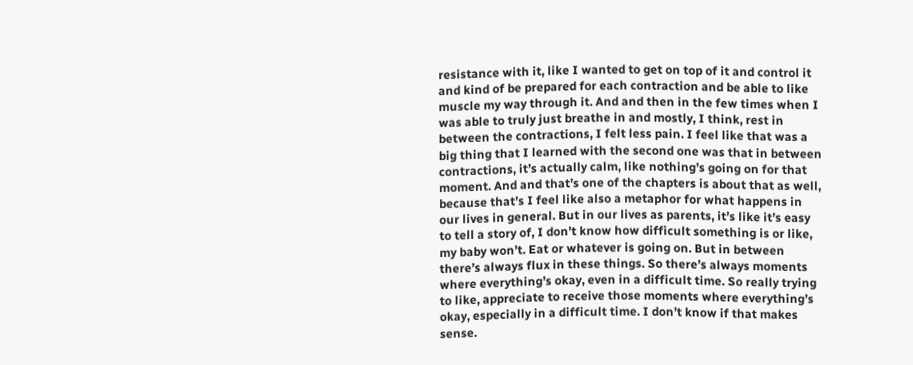resistance with it, like I wanted to get on top of it and control it and kind of be prepared for each contraction and be able to like muscle my way through it. And and then in the few times when I was able to truly just breathe in and mostly, I think, rest in between the contractions, I felt less pain. I feel like that was a big thing that I learned with the second one was that in between contractions, it’s actually calm, like nothing’s going on for that moment. And and that’s one of the chapters is about that as well, because that’s I feel like also a metaphor for what happens in our lives in general. But in our lives as parents, it’s like it’s easy to tell a story of, I don’t know how difficult something is or like, my baby won’t. Eat or whatever is going on. But in between there’s always flux in these things. So there’s always moments where everything’s okay, even in a difficult time. So really trying to like, appreciate to receive those moments where everything’s okay, especially in a difficult time. I don’t know if that makes sense.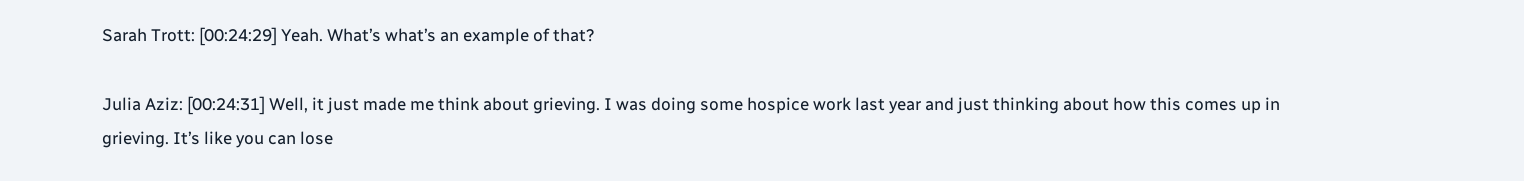Sarah Trott: [00:24:29] Yeah. What’s what’s an example of that?

Julia Aziz: [00:24:31] Well, it just made me think about grieving. I was doing some hospice work last year and just thinking about how this comes up in grieving. It’s like you can lose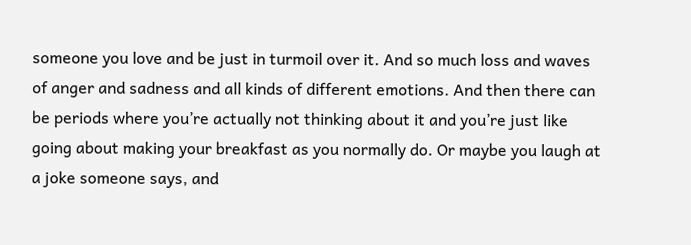someone you love and be just in turmoil over it. And so much loss and waves of anger and sadness and all kinds of different emotions. And then there can be periods where you’re actually not thinking about it and you’re just like going about making your breakfast as you normally do. Or maybe you laugh at a joke someone says, and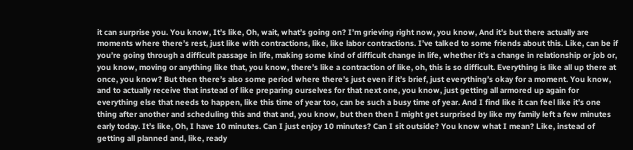it can surprise you. You know, It’s like, Oh, wait, what’s going on? I’m grieving right now, you know, And it’s but there actually are moments where there’s rest, just like with contractions, like, like labor contractions. I’ve talked to some friends about this. Like, can be if you’re going through a difficult passage in life, making some kind of difficult change in life, whether it’s a change in relationship or job or, you know, moving or anything like that, you know, there’s like a contraction of like, oh, this is so difficult. Everything is like all up there at once, you know? But then there’s also some period where there’s just even if it’s brief, just everything’s okay for a moment. You know, and to actually receive that instead of like preparing ourselves for that next one, you know, just getting all armored up again for everything else that needs to happen, like this time of year too, can be such a busy time of year. And I find like it can feel like it’s one thing after another and scheduling this and that and, you know, but then then I might get surprised by like my family left a few minutes early today. It’s like, Oh, I have 10 minutes. Can I just enjoy 10 minutes? Can I sit outside? You know what I mean? Like, instead of getting all planned and, like, ready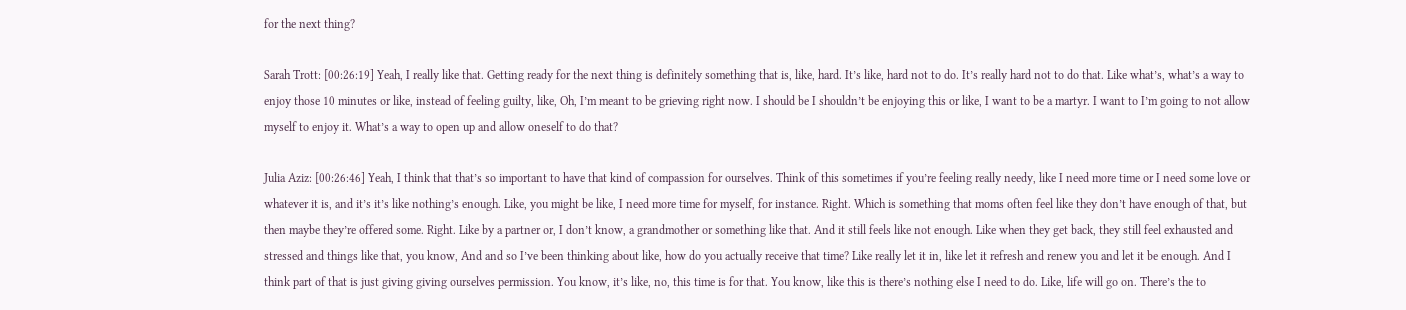for the next thing?

Sarah Trott: [00:26:19] Yeah, I really like that. Getting ready for the next thing is definitely something that is, like, hard. It’s like, hard not to do. It’s really hard not to do that. Like what’s, what’s a way to enjoy those 10 minutes or like, instead of feeling guilty, like, Oh, I’m meant to be grieving right now. I should be I shouldn’t be enjoying this or like, I want to be a martyr. I want to I’m going to not allow myself to enjoy it. What’s a way to open up and allow oneself to do that?

Julia Aziz: [00:26:46] Yeah, I think that that’s so important to have that kind of compassion for ourselves. Think of this sometimes if you’re feeling really needy, like I need more time or I need some love or whatever it is, and it’s it’s like nothing’s enough. Like, you might be like, I need more time for myself, for instance. Right. Which is something that moms often feel like they don’t have enough of that, but then maybe they’re offered some. Right. Like by a partner or, I don’t know, a grandmother or something like that. And it still feels like not enough. Like when they get back, they still feel exhausted and stressed and things like that, you know, And and so I’ve been thinking about like, how do you actually receive that time? Like really let it in, like let it refresh and renew you and let it be enough. And I think part of that is just giving giving ourselves permission. You know, it’s like, no, this time is for that. You know, like this is there’s nothing else I need to do. Like, life will go on. There’s the to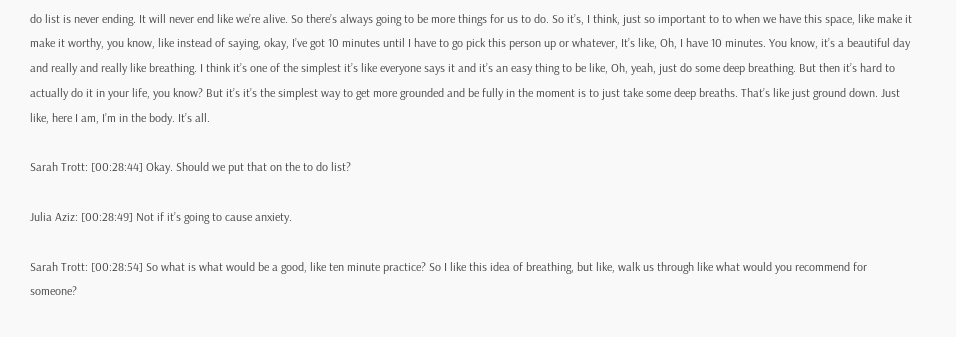do list is never ending. It will never end like we’re alive. So there’s always going to be more things for us to do. So it’s, I think, just so important to to when we have this space, like make it make it worthy, you know, like instead of saying, okay, I’ve got 10 minutes until I have to go pick this person up or whatever, It’s like, Oh, I have 10 minutes. You know, it’s a beautiful day and really and really like breathing. I think it’s one of the simplest it’s like everyone says it and it’s an easy thing to be like, Oh, yeah, just do some deep breathing. But then it’s hard to actually do it in your life, you know? But it’s it’s the simplest way to get more grounded and be fully in the moment is to just take some deep breaths. That’s like just ground down. Just like, here I am, I’m in the body. It’s all.

Sarah Trott: [00:28:44] Okay. Should we put that on the to do list?

Julia Aziz: [00:28:49] Not if it’s going to cause anxiety.

Sarah Trott: [00:28:54] So what is what would be a good, like ten minute practice? So I like this idea of breathing, but like, walk us through like what would you recommend for someone?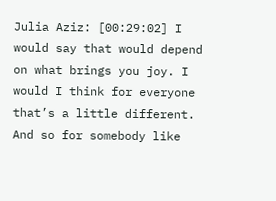Julia Aziz: [00:29:02] I would say that would depend on what brings you joy. I would I think for everyone that’s a little different. And so for somebody like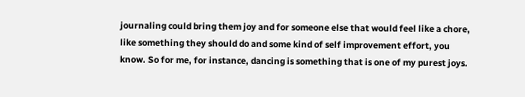journaling could bring them joy and for someone else that would feel like a chore, like something they should do and some kind of self improvement effort, you know. So for me, for instance, dancing is something that is one of my purest joys.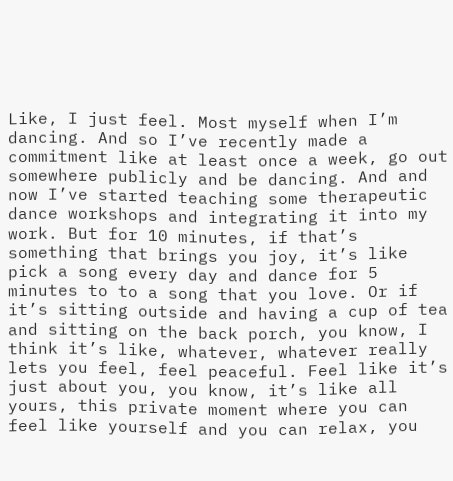Like, I just feel. Most myself when I’m dancing. And so I’ve recently made a commitment like at least once a week, go out somewhere publicly and be dancing. And and now I’ve started teaching some therapeutic dance workshops and integrating it into my work. But for 10 minutes, if that’s something that brings you joy, it’s like pick a song every day and dance for 5 minutes to to a song that you love. Or if it’s sitting outside and having a cup of tea and sitting on the back porch, you know, I think it’s like, whatever, whatever really lets you feel, feel peaceful. Feel like it’s just about you, you know, it’s like all yours, this private moment where you can feel like yourself and you can relax, you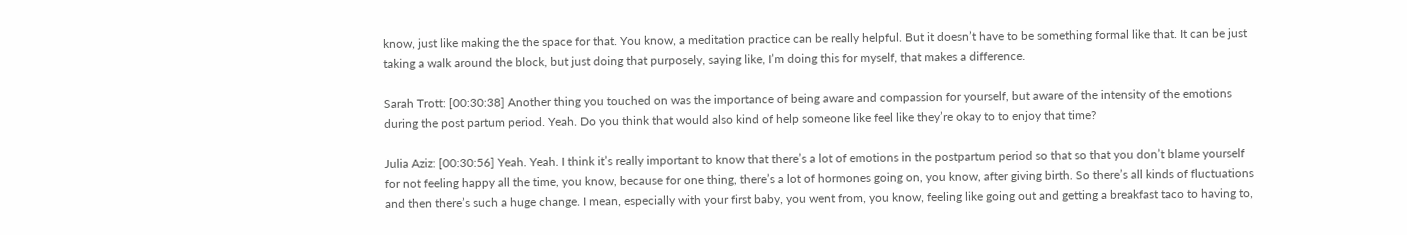know, just like making the the space for that. You know, a meditation practice can be really helpful. But it doesn’t have to be something formal like that. It can be just taking a walk around the block, but just doing that purposely, saying like, I’m doing this for myself, that makes a difference.

Sarah Trott: [00:30:38] Another thing you touched on was the importance of being aware and compassion for yourself, but aware of the intensity of the emotions during the post partum period. Yeah. Do you think that would also kind of help someone like feel like they’re okay to to enjoy that time?

Julia Aziz: [00:30:56] Yeah. Yeah. I think it’s really important to know that there’s a lot of emotions in the postpartum period so that so that you don’t blame yourself for not feeling happy all the time, you know, because for one thing, there’s a lot of hormones going on, you know, after giving birth. So there’s all kinds of fluctuations and then there’s such a huge change. I mean, especially with your first baby, you went from, you know, feeling like going out and getting a breakfast taco to having to,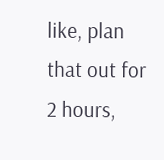like, plan that out for 2 hours,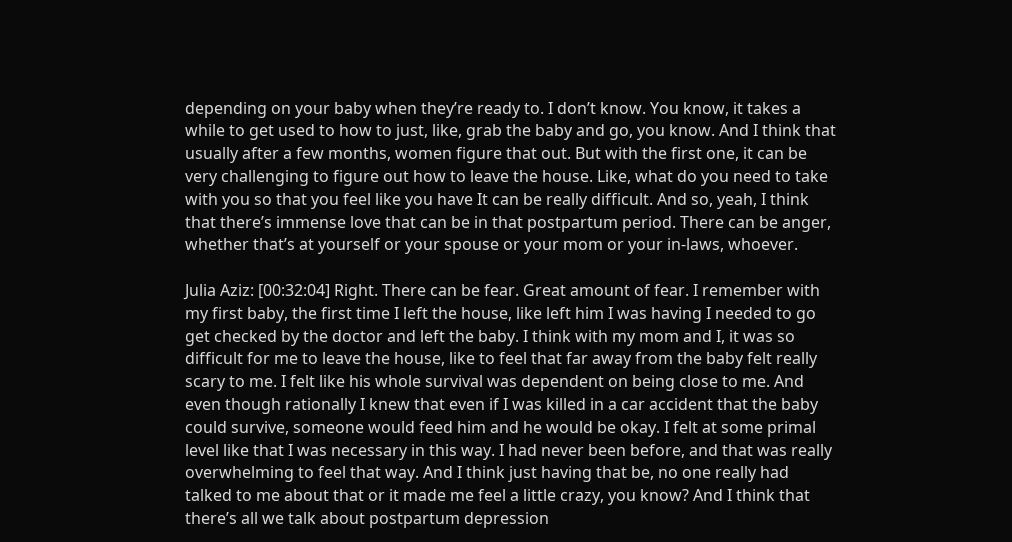depending on your baby when they’re ready to. I don’t know. You know, it takes a while to get used to how to just, like, grab the baby and go, you know. And I think that usually after a few months, women figure that out. But with the first one, it can be very challenging to figure out how to leave the house. Like, what do you need to take with you so that you feel like you have It can be really difficult. And so, yeah, I think that there’s immense love that can be in that postpartum period. There can be anger, whether that’s at yourself or your spouse or your mom or your in-laws, whoever.

Julia Aziz: [00:32:04] Right. There can be fear. Great amount of fear. I remember with my first baby, the first time I left the house, like left him I was having I needed to go get checked by the doctor and left the baby. I think with my mom and I, it was so difficult for me to leave the house, like to feel that far away from the baby felt really scary to me. I felt like his whole survival was dependent on being close to me. And even though rationally I knew that even if I was killed in a car accident that the baby could survive, someone would feed him and he would be okay. I felt at some primal level like that I was necessary in this way. I had never been before, and that was really overwhelming to feel that way. And I think just having that be, no one really had talked to me about that or it made me feel a little crazy, you know? And I think that there’s all we talk about postpartum depression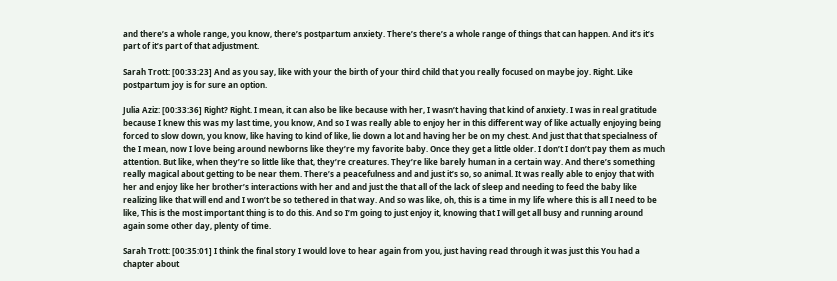and there’s a whole range, you know, there’s postpartum anxiety. There’s there’s a whole range of things that can happen. And it’s it’s part of it’s part of that adjustment.

Sarah Trott: [00:33:23] And as you say, like with your the birth of your third child that you really focused on maybe joy. Right. Like postpartum joy is for sure an option.

Julia Aziz: [00:33:36] Right? Right. I mean, it can also be like because with her, I wasn’t having that kind of anxiety. I was in real gratitude because I knew this was my last time, you know, And so I was really able to enjoy her in this different way of like actually enjoying being forced to slow down, you know, like having to kind of like, lie down a lot and having her be on my chest. And just that that specialness of the I mean, now I love being around newborns like they’re my favorite baby. Once they get a little older. I don’t I don’t pay them as much attention. But like, when they’re so little like that, they’re creatures. They’re like barely human in a certain way. And there’s something really magical about getting to be near them. There’s a peacefulness and and just it’s so, so animal. It was really able to enjoy that with her and enjoy like her brother’s interactions with her and and just the that all of the lack of sleep and needing to feed the baby like realizing like that will end and I won’t be so tethered in that way. And so was like, oh, this is a time in my life where this is all I need to be like, This is the most important thing is to do this. And so I’m going to just enjoy it, knowing that I will get all busy and running around again some other day, plenty of time.

Sarah Trott: [00:35:01] I think the final story I would love to hear again from you, just having read through it was just this You had a chapter about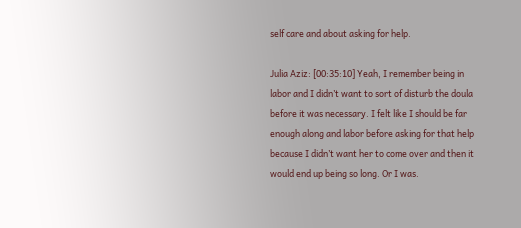self care and about asking for help.

Julia Aziz: [00:35:10] Yeah, I remember being in labor and I didn’t want to sort of disturb the doula before it was necessary. I felt like I should be far enough along and labor before asking for that help because I didn’t want her to come over and then it would end up being so long. Or I was.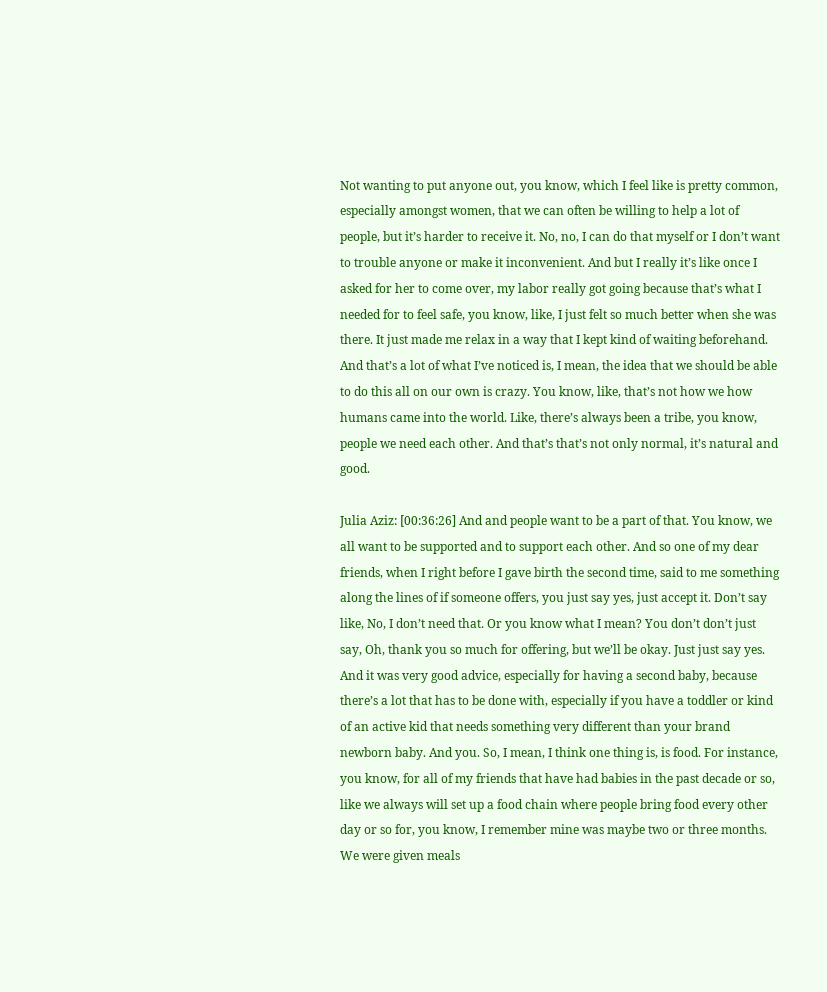Not wanting to put anyone out, you know, which I feel like is pretty common, especially amongst women, that we can often be willing to help a lot of people, but it’s harder to receive it. No, no, I can do that myself or I don’t want to trouble anyone or make it inconvenient. And but I really it’s like once I asked for her to come over, my labor really got going because that’s what I needed for to feel safe, you know, like, I just felt so much better when she was there. It just made me relax in a way that I kept kind of waiting beforehand. And that’s a lot of what I’ve noticed is, I mean, the idea that we should be able to do this all on our own is crazy. You know, like, that’s not how we how humans came into the world. Like, there’s always been a tribe, you know, people we need each other. And that’s that’s not only normal, it’s natural and good.

Julia Aziz: [00:36:26] And and people want to be a part of that. You know, we all want to be supported and to support each other. And so one of my dear friends, when I right before I gave birth the second time, said to me something along the lines of if someone offers, you just say yes, just accept it. Don’t say like, No, I don’t need that. Or you know what I mean? You don’t don’t just say, Oh, thank you so much for offering, but we’ll be okay. Just just say yes. And it was very good advice, especially for having a second baby, because there’s a lot that has to be done with, especially if you have a toddler or kind of an active kid that needs something very different than your brand newborn baby. And you. So, I mean, I think one thing is, is food. For instance, you know, for all of my friends that have had babies in the past decade or so, like we always will set up a food chain where people bring food every other day or so for, you know, I remember mine was maybe two or three months. We were given meals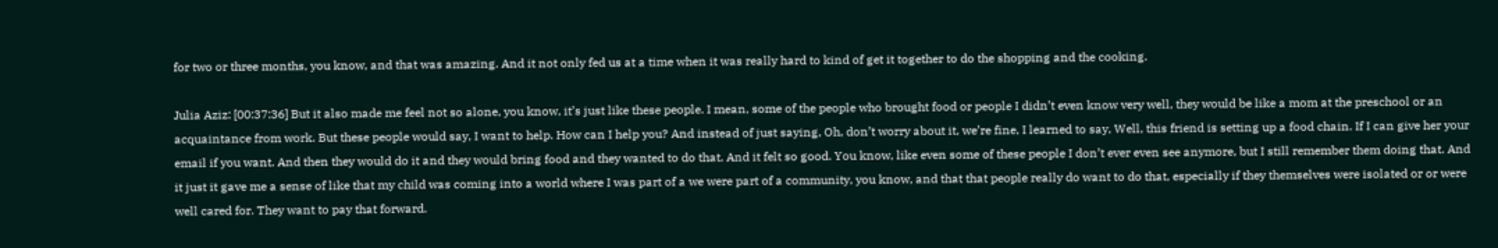for two or three months, you know, and that was amazing. And it not only fed us at a time when it was really hard to kind of get it together to do the shopping and the cooking.

Julia Aziz: [00:37:36] But it also made me feel not so alone, you know, it’s just like these people. I mean, some of the people who brought food or people I didn’t even know very well, they would be like a mom at the preschool or an acquaintance from work. But these people would say, I want to help. How can I help you? And instead of just saying, Oh, don’t worry about it, we’re fine, I learned to say, Well, this friend is setting up a food chain. If I can give her your email if you want. And then they would do it and they would bring food and they wanted to do that. And it felt so good. You know, like even some of these people I don’t ever even see anymore, but I still remember them doing that. And it just it gave me a sense of like that my child was coming into a world where I was part of a we were part of a community, you know, and that that people really do want to do that, especially if they themselves were isolated or or were well cared for. They want to pay that forward.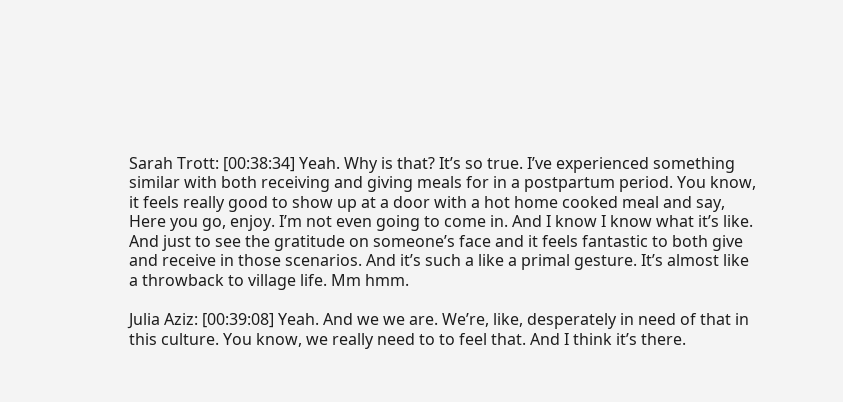Sarah Trott: [00:38:34] Yeah. Why is that? It’s so true. I’ve experienced something similar with both receiving and giving meals for in a postpartum period. You know, it feels really good to show up at a door with a hot home cooked meal and say, Here you go, enjoy. I’m not even going to come in. And I know I know what it’s like. And just to see the gratitude on someone’s face and it feels fantastic to both give and receive in those scenarios. And it’s such a like a primal gesture. It’s almost like a throwback to village life. Mm hmm.

Julia Aziz: [00:39:08] Yeah. And we we are. We’re, like, desperately in need of that in this culture. You know, we really need to to feel that. And I think it’s there.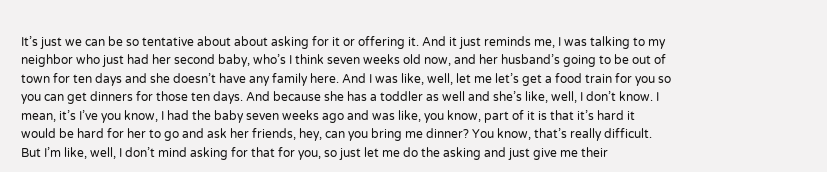It’s just we can be so tentative about about asking for it or offering it. And it just reminds me, I was talking to my neighbor who just had her second baby, who’s I think seven weeks old now, and her husband’s going to be out of town for ten days and she doesn’t have any family here. And I was like, well, let me let’s get a food train for you so you can get dinners for those ten days. And because she has a toddler as well and she’s like, well, I don’t know. I mean, it’s I’ve you know, I had the baby seven weeks ago and was like, you know, part of it is that it’s hard it would be hard for her to go and ask her friends, hey, can you bring me dinner? You know, that’s really difficult. But I’m like, well, I don’t mind asking for that for you, so just let me do the asking and just give me their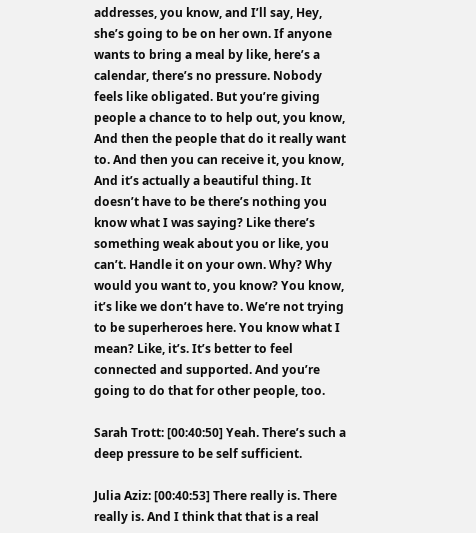addresses, you know, and I’ll say, Hey, she’s going to be on her own. If anyone wants to bring a meal by like, here’s a calendar, there’s no pressure. Nobody feels like obligated. But you’re giving people a chance to to help out, you know, And then the people that do it really want to. And then you can receive it, you know, And it’s actually a beautiful thing. It doesn’t have to be there’s nothing you know what I was saying? Like there’s something weak about you or like, you can’t. Handle it on your own. Why? Why would you want to, you know? You know, it’s like we don’t have to. We’re not trying to be superheroes here. You know what I mean? Like, it’s. It’s better to feel connected and supported. And you’re going to do that for other people, too.

Sarah Trott: [00:40:50] Yeah. There’s such a deep pressure to be self sufficient.

Julia Aziz: [00:40:53] There really is. There really is. And I think that that is a real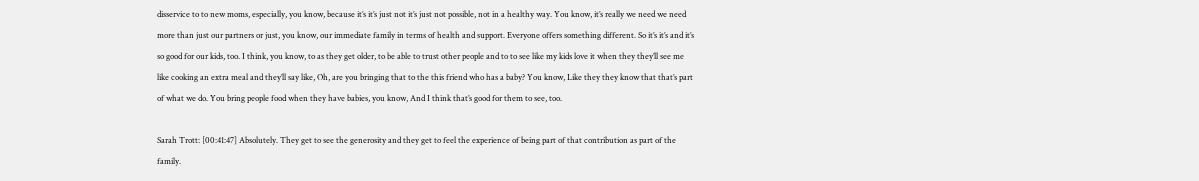disservice to to new moms, especially, you know, because it’s it’s just not it’s just not possible, not in a healthy way. You know, it’s really we need we need more than just our partners or just, you know, our immediate family in terms of health and support. Everyone offers something different. So it’s it’s and it’s so good for our kids, too. I think, you know, to as they get older, to be able to trust other people and to to see like my kids love it when they they’ll see me like cooking an extra meal and they’ll say like, Oh, are you bringing that to the this friend who has a baby? You know, Like they they know that that’s part of what we do. You bring people food when they have babies, you know, And I think that’s good for them to see, too.

Sarah Trott: [00:41:47] Absolutely. They get to see the generosity and they get to feel the experience of being part of that contribution as part of the family.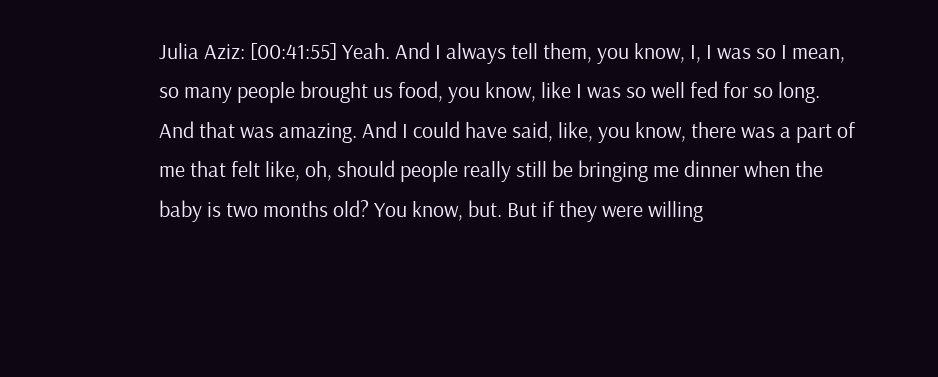Julia Aziz: [00:41:55] Yeah. And I always tell them, you know, I, I was so I mean, so many people brought us food, you know, like I was so well fed for so long. And that was amazing. And I could have said, like, you know, there was a part of me that felt like, oh, should people really still be bringing me dinner when the baby is two months old? You know, but. But if they were willing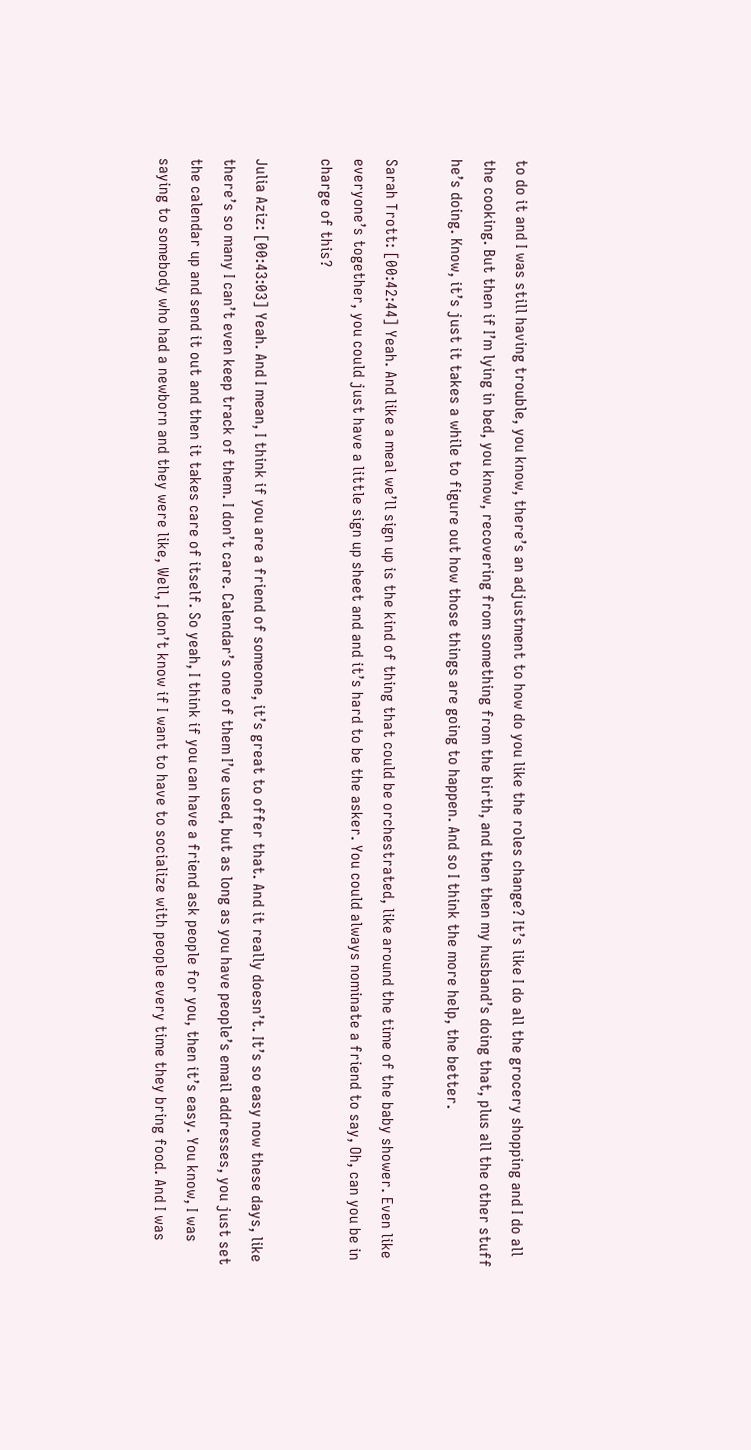to do it and I was still having trouble, you know, there’s an adjustment to how do you like the roles change? It’s like I do all the grocery shopping and I do all the cooking. But then if I’m lying in bed, you know, recovering from something from the birth, and then then my husband’s doing that, plus all the other stuff he’s doing. Know, it’s just it takes a while to figure out how those things are going to happen. And so I think the more help, the better.

Sarah Trott: [00:42:44] Yeah. And like a meal we’ll sign up is the kind of thing that could be orchestrated, like around the time of the baby shower. Even like everyone’s together, you could just have a little sign up sheet and and it’s hard to be the asker. You could always nominate a friend to say, Oh, can you be in charge of this?

Julia Aziz: [00:43:03] Yeah. And I mean, I think if you are a friend of someone, it’s great to offer that. And it really doesn’t. It’s so easy now these days, like there’s so many I can’t even keep track of them. I don’t care. Calendar’s one of them I’ve used, but as long as you have people’s email addresses, you just set the calendar up and send it out and then it takes care of itself. So yeah, I think if you can have a friend ask people for you, then it’s easy. You know, I was saying to somebody who had a newborn and they were like, Well, I don’t know if I want to have to socialize with people every time they bring food. And I was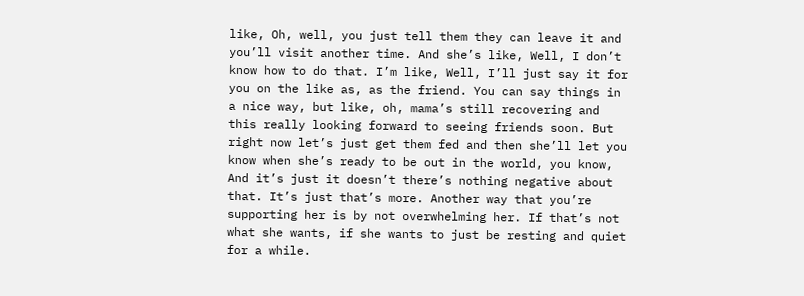like, Oh, well, you just tell them they can leave it and you’ll visit another time. And she’s like, Well, I don’t know how to do that. I’m like, Well, I’ll just say it for you on the like as, as the friend. You can say things in a nice way, but like, oh, mama’s still recovering and this really looking forward to seeing friends soon. But right now let’s just get them fed and then she’ll let you know when she’s ready to be out in the world, you know, And it’s just it doesn’t there’s nothing negative about that. It’s just that’s more. Another way that you’re supporting her is by not overwhelming her. If that’s not what she wants, if she wants to just be resting and quiet for a while.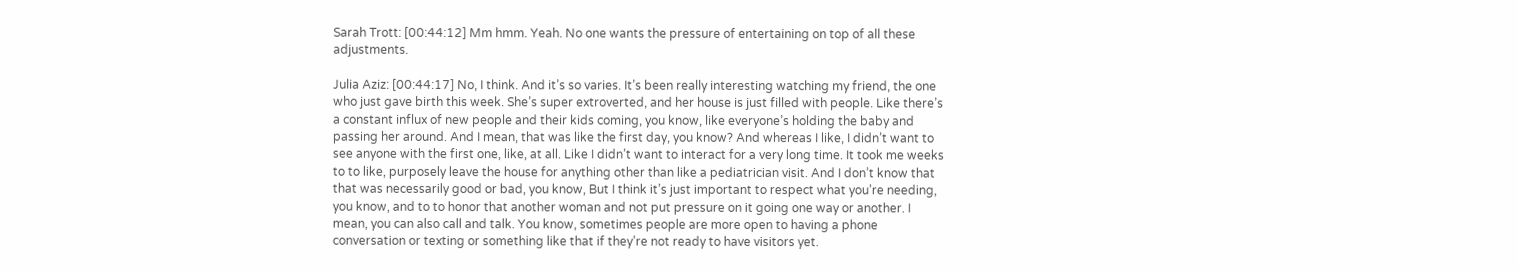Sarah Trott: [00:44:12] Mm hmm. Yeah. No one wants the pressure of entertaining on top of all these adjustments.

Julia Aziz: [00:44:17] No, I think. And it’s so varies. It’s been really interesting watching my friend, the one who just gave birth this week. She’s super extroverted, and her house is just filled with people. Like there’s a constant influx of new people and their kids coming, you know, like everyone’s holding the baby and passing her around. And I mean, that was like the first day, you know? And whereas I like, I didn’t want to see anyone with the first one, like, at all. Like I didn’t want to interact for a very long time. It took me weeks to to like, purposely leave the house for anything other than like a pediatrician visit. And I don’t know that that was necessarily good or bad, you know, But I think it’s just important to respect what you’re needing, you know, and to to honor that another woman and not put pressure on it going one way or another. I mean, you can also call and talk. You know, sometimes people are more open to having a phone conversation or texting or something like that if they’re not ready to have visitors yet.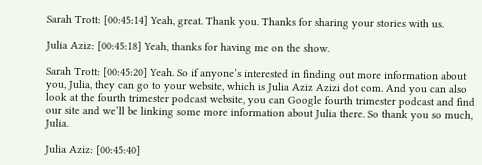Sarah Trott: [00:45:14] Yeah, great. Thank you. Thanks for sharing your stories with us.

Julia Aziz: [00:45:18] Yeah, thanks for having me on the show.

Sarah Trott: [00:45:20] Yeah. So if anyone’s interested in finding out more information about you, Julia, they can go to your website, which is Julia Aziz Azizi dot com. And you can also look at the fourth trimester podcast website, you can Google fourth trimester podcast and find our site and we’ll be linking some more information about Julia there. So thank you so much, Julia.

Julia Aziz: [00:45:40]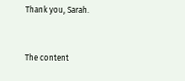Thank you, Sarah.


The content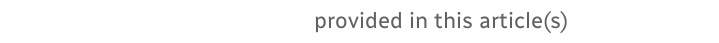provided in this article(s)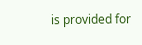is provided for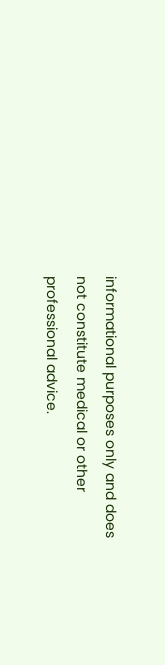informational purposes only and does not constitute medical or other professional advice.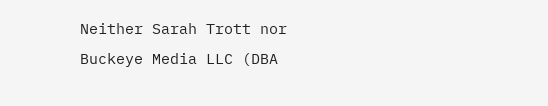Neither Sarah Trott nor Buckeye Media LLC (DBA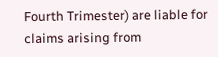Fourth Trimester) are liable for claims arising from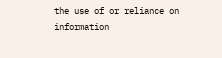the use of or reliance on information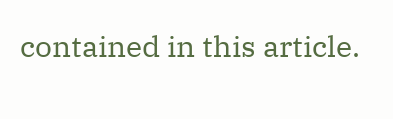contained in this article.